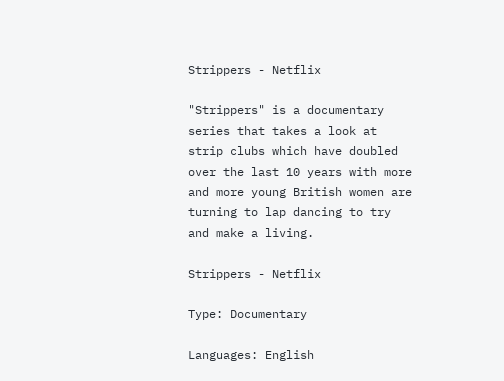Strippers - Netflix

"Strippers" is a documentary series that takes a look at strip clubs which have doubled over the last 10 years with more and more young British women are turning to lap dancing to try and make a living.

Strippers - Netflix

Type: Documentary

Languages: English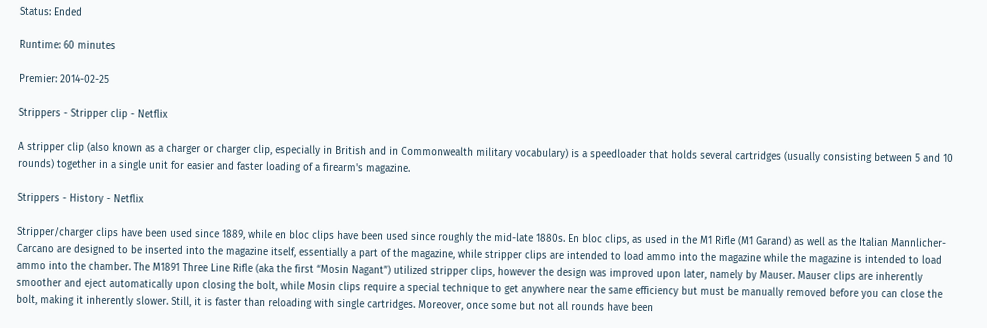Status: Ended

Runtime: 60 minutes

Premier: 2014-02-25

Strippers - Stripper clip - Netflix

A stripper clip (also known as a charger or charger clip, especially in British and in Commonwealth military vocabulary) is a speedloader that holds several cartridges (usually consisting between 5 and 10 rounds) together in a single unit for easier and faster loading of a firearm's magazine.

Strippers - History - Netflix

Stripper/charger clips have been used since 1889, while en bloc clips have been used since roughly the mid-late 1880s. En bloc clips, as used in the M1 Rifle (M1 Garand) as well as the Italian Mannlicher-Carcano are designed to be inserted into the magazine itself, essentially a part of the magazine, while stripper clips are intended to load ammo into the magazine while the magazine is intended to load ammo into the chamber. The M1891 Three Line Rifle (aka the first “Mosin Nagant”) utilized stripper clips, however the design was improved upon later, namely by Mauser. Mauser clips are inherently smoother and eject automatically upon closing the bolt, while Mosin clips require a special technique to get anywhere near the same efficiency but must be manually removed before you can close the bolt, making it inherently slower. Still, it is faster than reloading with single cartridges. Moreover, once some but not all rounds have been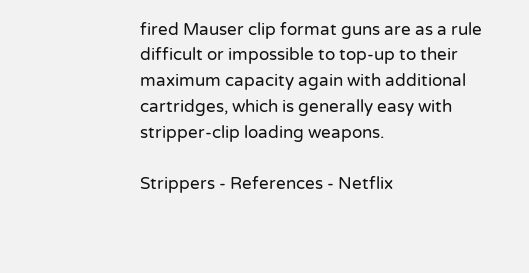fired Mauser clip format guns are as a rule difficult or impossible to top-up to their maximum capacity again with additional cartridges, which is generally easy with stripper-clip loading weapons.

Strippers - References - Netflix